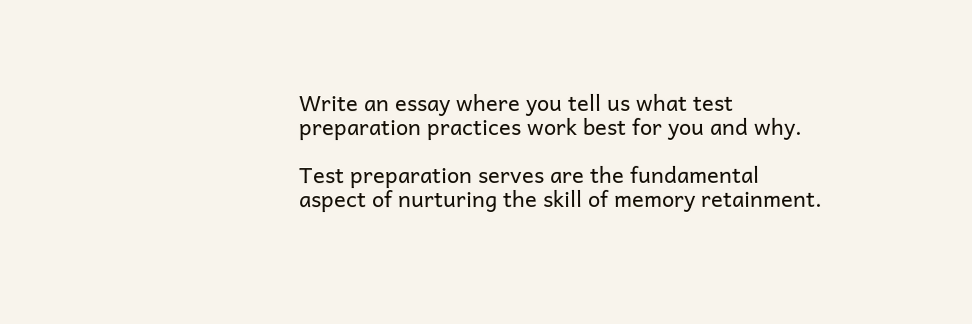Write an essay where you tell us what test preparation practices work best for you and why.

Test preparation serves are the fundamental aspect of nurturing the skill of memory retainment.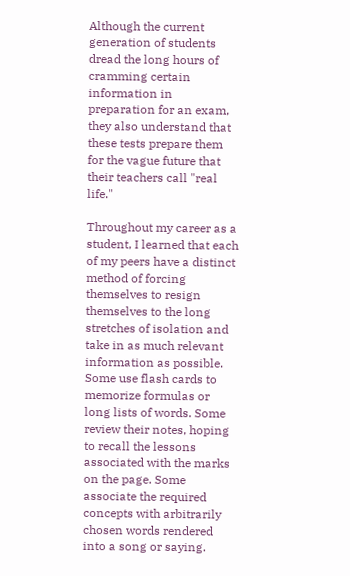Although the current generation of students dread the long hours of cramming certain information in preparation for an exam, they also understand that these tests prepare them for the vague future that their teachers call "real life."

Throughout my career as a student, I learned that each of my peers have a distinct method of forcing themselves to resign themselves to the long stretches of isolation and take in as much relevant information as possible. Some use flash cards to memorize formulas or long lists of words. Some review their notes, hoping to recall the lessons associated with the marks on the page. Some associate the required concepts with arbitrarily chosen words rendered into a song or saying.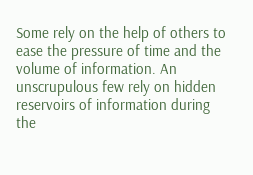Some rely on the help of others to ease the pressure of time and the volume of information. An unscrupulous few rely on hidden reservoirs of information during the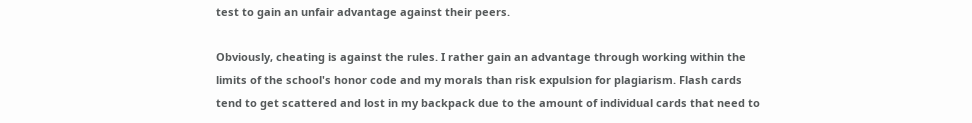test to gain an unfair advantage against their peers.

Obviously, cheating is against the rules. I rather gain an advantage through working within the limits of the school's honor code and my morals than risk expulsion for plagiarism. Flash cards tend to get scattered and lost in my backpack due to the amount of individual cards that need to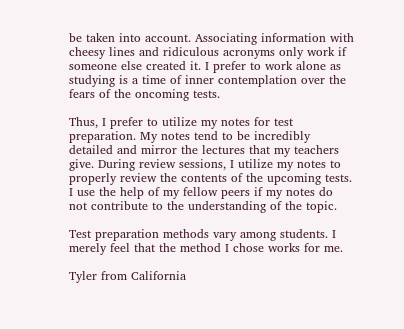be taken into account. Associating information with cheesy lines and ridiculous acronyms only work if someone else created it. I prefer to work alone as studying is a time of inner contemplation over the fears of the oncoming tests.

Thus, I prefer to utilize my notes for test preparation. My notes tend to be incredibly detailed and mirror the lectures that my teachers give. During review sessions, I utilize my notes to properly review the contents of the upcoming tests. I use the help of my fellow peers if my notes do not contribute to the understanding of the topic.

Test preparation methods vary among students. I merely feel that the method I chose works for me.

Tyler from California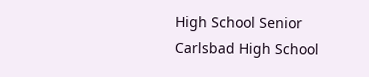High School Senior
Carlsbad High School